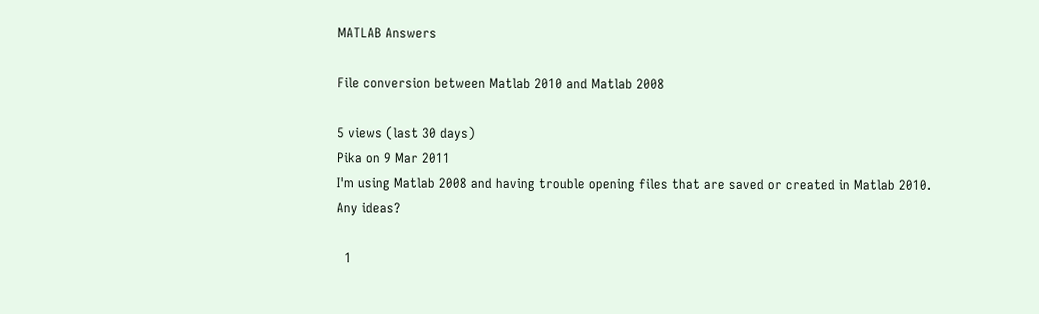MATLAB Answers

File conversion between Matlab 2010 and Matlab 2008

5 views (last 30 days)
Pika on 9 Mar 2011
I'm using Matlab 2008 and having trouble opening files that are saved or created in Matlab 2010. Any ideas?

  1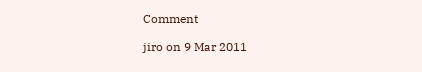Comment

jiro on 9 Mar 2011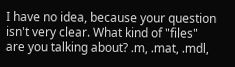I have no idea, because your question isn't very clear. What kind of "files" are you talking about? .m, .mat, .mdl,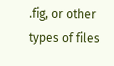.fig, or other types of files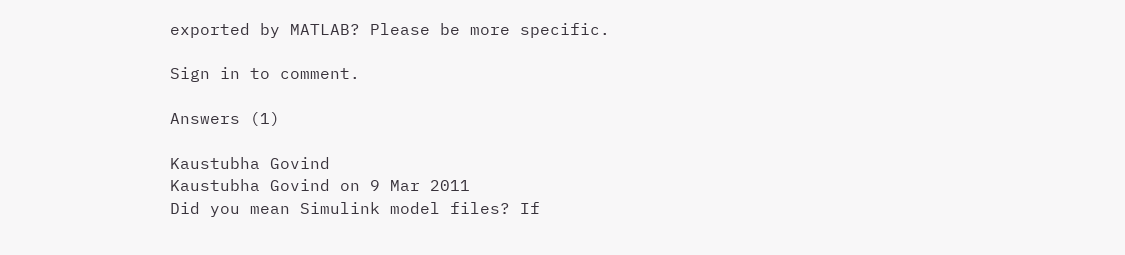exported by MATLAB? Please be more specific.

Sign in to comment.

Answers (1)

Kaustubha Govind
Kaustubha Govind on 9 Mar 2011
Did you mean Simulink model files? If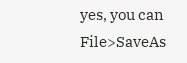yes, you can File>SaveAs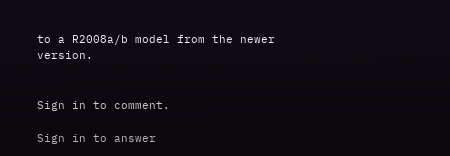to a R2008a/b model from the newer version.


Sign in to comment.

Sign in to answer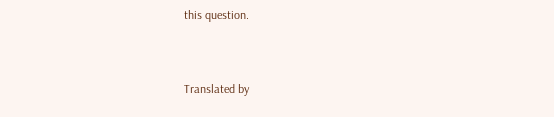this question.


Translated by